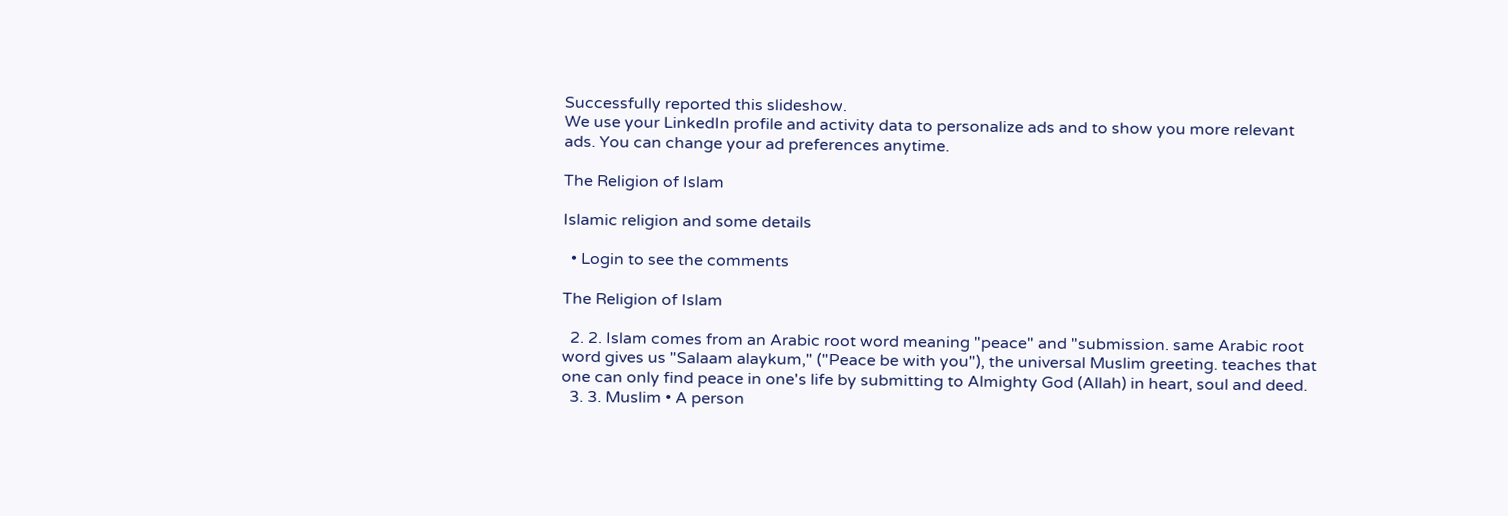Successfully reported this slideshow.
We use your LinkedIn profile and activity data to personalize ads and to show you more relevant ads. You can change your ad preferences anytime.

The Religion of Islam

Islamic religion and some details

  • Login to see the comments

The Religion of Islam

  2. 2. Islam comes from an Arabic root word meaning "peace" and "submission. same Arabic root word gives us "Salaam alaykum," ("Peace be with you"), the universal Muslim greeting. teaches that one can only find peace in one's life by submitting to Almighty God (Allah) in heart, soul and deed.
  3. 3. Muslim • A person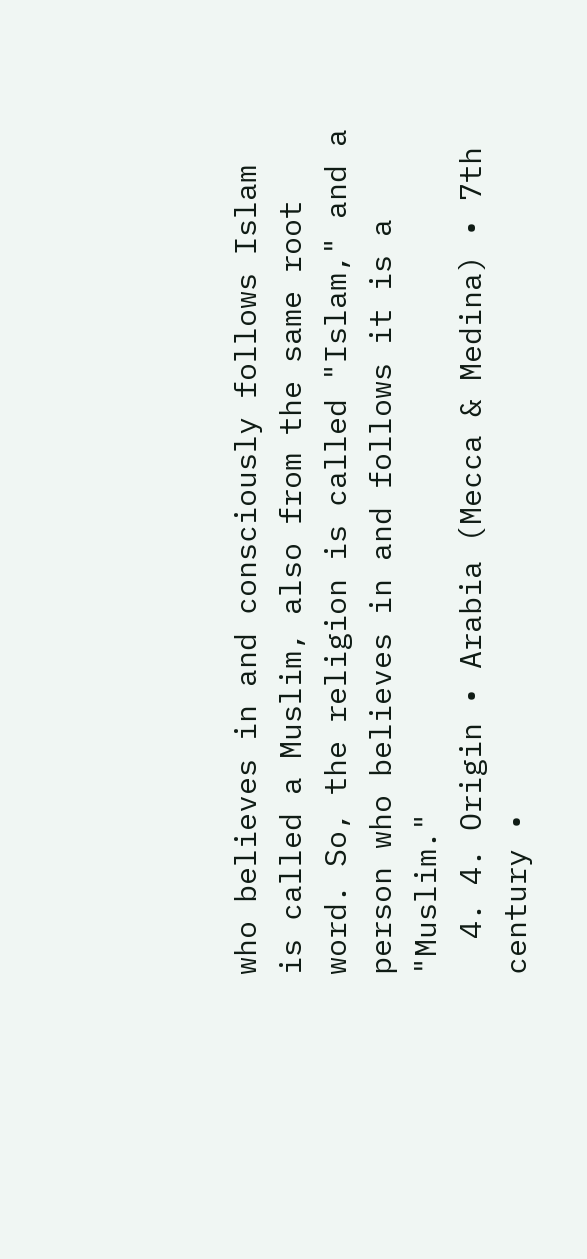who believes in and consciously follows Islam is called a Muslim, also from the same root word. So, the religion is called "Islam," and a person who believes in and follows it is a "Muslim."
  4. 4. Origin • Arabia (Mecca & Medina) • 7th century •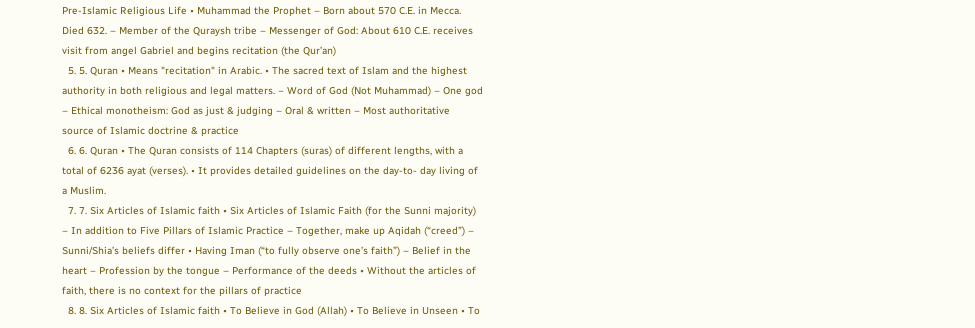Pre-Islamic Religious Life • Muhammad the Prophet – Born about 570 C.E. in Mecca. Died 632. – Member of the Quraysh tribe – Messenger of God: About 610 C.E. receives visit from angel Gabriel and begins recitation (the Qur’an)
  5. 5. Quran • Means "recitation" in Arabic. • The sacred text of Islam and the highest authority in both religious and legal matters. – Word of God (Not Muhammad) – One god – Ethical monotheism: God as just & judging – Oral & written – Most authoritative source of Islamic doctrine & practice
  6. 6. Quran • The Quran consists of 114 Chapters (suras) of different lengths, with a total of 6236 ayat (verses). • It provides detailed guidelines on the day-to- day living of a Muslim.
  7. 7. Six Articles of Islamic faith • Six Articles of Islamic Faith (for the Sunni majority) – In addition to Five Pillars of Islamic Practice – Together, make up Aqidah (“creed”) – Sunni/Shia’s beliefs differ • Having Iman (“to fully observe one’s faith”) – Belief in the heart – Profession by the tongue – Performance of the deeds • Without the articles of faith, there is no context for the pillars of practice
  8. 8. Six Articles of Islamic faith • To Believe in God (Allah) • To Believe in Unseen • To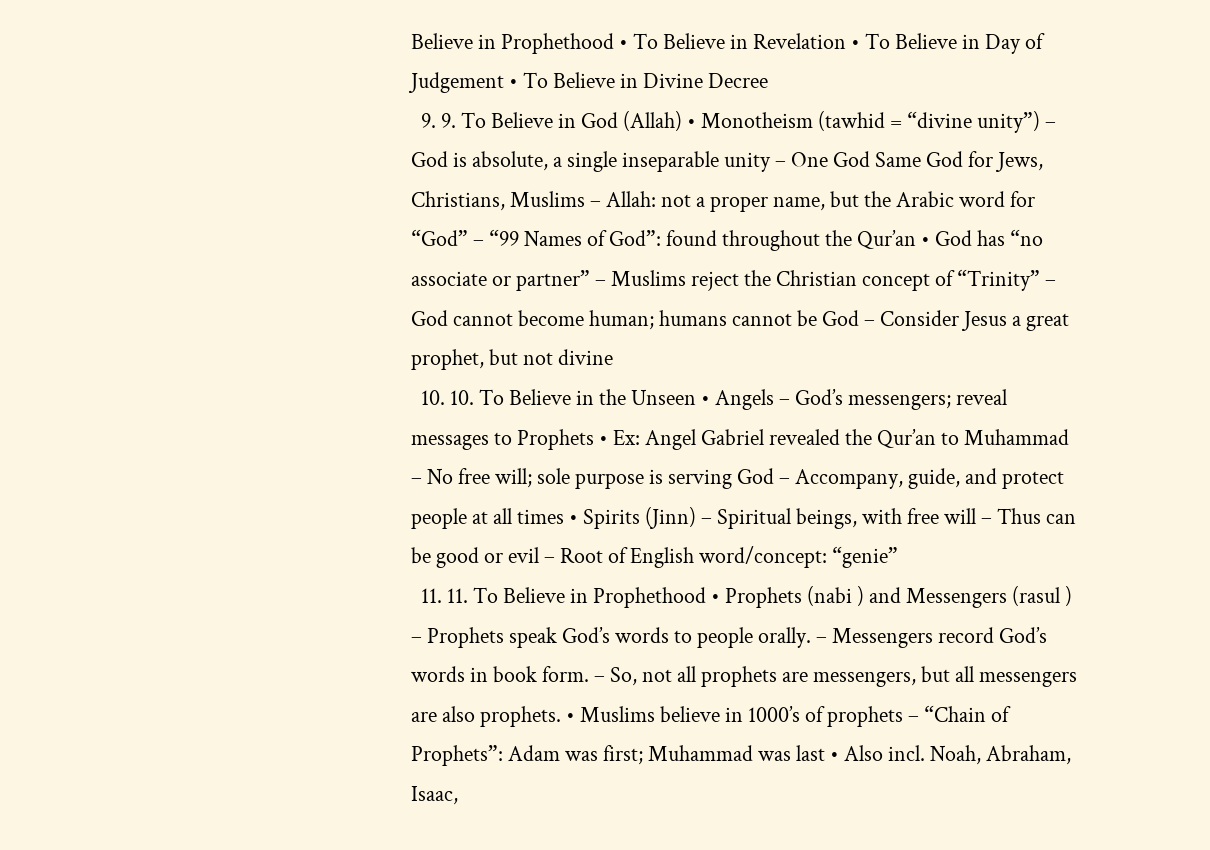Believe in Prophethood • To Believe in Revelation • To Believe in Day of Judgement • To Believe in Divine Decree
  9. 9. To Believe in God (Allah) • Monotheism (tawhid = “divine unity”) – God is absolute, a single inseparable unity – One God Same God for Jews, Christians, Muslims – Allah: not a proper name, but the Arabic word for “God” – “99 Names of God”: found throughout the Qur’an • God has “no associate or partner” – Muslims reject the Christian concept of “Trinity” – God cannot become human; humans cannot be God – Consider Jesus a great prophet, but not divine
  10. 10. To Believe in the Unseen • Angels – God’s messengers; reveal messages to Prophets • Ex: Angel Gabriel revealed the Qur’an to Muhammad – No free will; sole purpose is serving God – Accompany, guide, and protect people at all times • Spirits (Jinn) – Spiritual beings, with free will – Thus can be good or evil – Root of English word/concept: “genie”
  11. 11. To Believe in Prophethood • Prophets (nabi ) and Messengers (rasul ) – Prophets speak God’s words to people orally. – Messengers record God’s words in book form. – So, not all prophets are messengers, but all messengers are also prophets. • Muslims believe in 1000’s of prophets – “Chain of Prophets”: Adam was first; Muhammad was last • Also incl. Noah, Abraham, Isaac,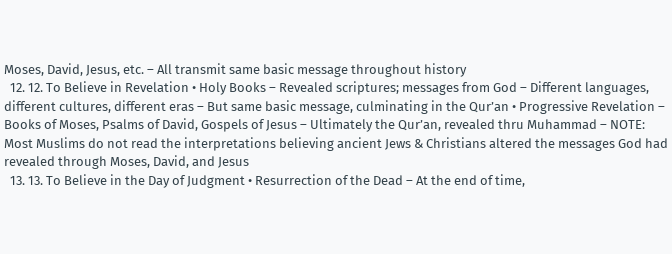Moses, David, Jesus, etc. – All transmit same basic message throughout history
  12. 12. To Believe in Revelation • Holy Books – Revealed scriptures; messages from God – Different languages, different cultures, different eras – But same basic message, culminating in the Qur’an • Progressive Revelation – Books of Moses, Psalms of David, Gospels of Jesus – Ultimately the Qur’an, revealed thru Muhammad – NOTE: Most Muslims do not read the interpretations believing ancient Jews & Christians altered the messages God had revealed through Moses, David, and Jesus
  13. 13. To Believe in the Day of Judgment • Resurrection of the Dead – At the end of time,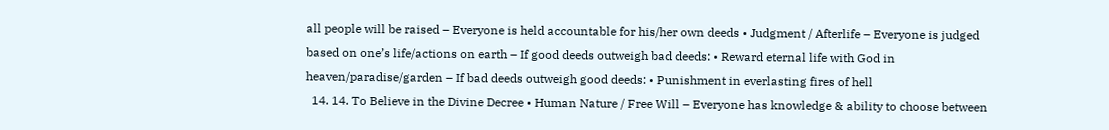all people will be raised – Everyone is held accountable for his/her own deeds • Judgment / Afterlife – Everyone is judged based on one’s life/actions on earth – If good deeds outweigh bad deeds: • Reward eternal life with God in heaven/paradise/garden – If bad deeds outweigh good deeds: • Punishment in everlasting fires of hell
  14. 14. To Believe in the Divine Decree • Human Nature / Free Will – Everyone has knowledge & ability to choose between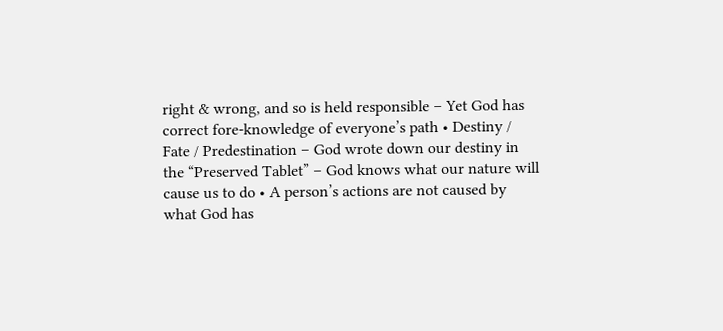right & wrong, and so is held responsible – Yet God has correct fore-knowledge of everyone’s path • Destiny / Fate / Predestination – God wrote down our destiny in the “Preserved Tablet” – God knows what our nature will cause us to do • A person’s actions are not caused by what God has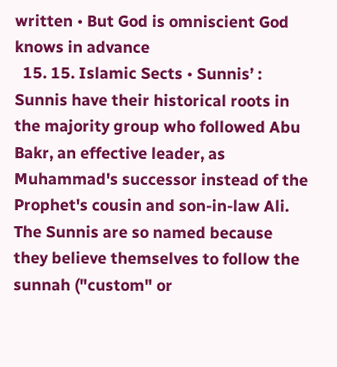written • But God is omniscient God knows in advance
  15. 15. Islamic Sects • Sunnis’ : Sunnis have their historical roots in the majority group who followed Abu Bakr, an effective leader, as Muhammad's successor instead of the Prophet's cousin and son-in-law Ali. The Sunnis are so named because they believe themselves to follow the sunnah ("custom" or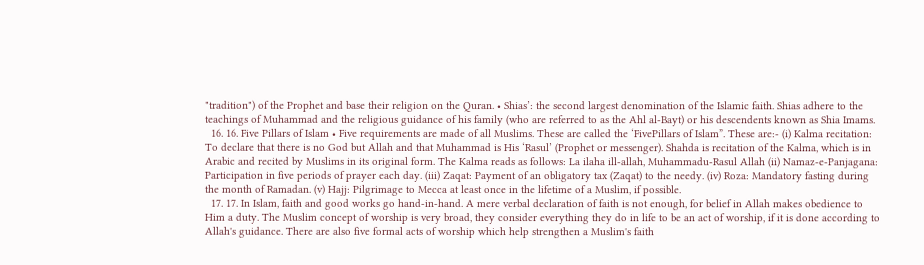"tradition") of the Prophet and base their religion on the Quran. • Shias’: the second largest denomination of the Islamic faith. Shias adhere to the teachings of Muhammad and the religious guidance of his family (who are referred to as the Ahl al-Bayt) or his descendents known as Shia Imams.
  16. 16. Five Pillars of Islam • Five requirements are made of all Muslims. These are called the ‘FivePillars of Islam”. These are:- (i) Kalma recitation: To declare that there is no God but Allah and that Muhammad is His ‘Rasul’ (Prophet or messenger). Shahda is recitation of the Kalma, which is in Arabic and recited by Muslims in its original form. The Kalma reads as follows: La ilaha ill-allah, Muhammadu-Rasul Allah (ii) Namaz-e-Panjagana: Participation in five periods of prayer each day. (iii) Zaqat: Payment of an obligatory tax (Zaqat) to the needy. (iv) Roza: Mandatory fasting during the month of Ramadan. (v) Hajj: Pilgrimage to Mecca at least once in the lifetime of a Muslim, if possible.
  17. 17. In Islam, faith and good works go hand-in-hand. A mere verbal declaration of faith is not enough, for belief in Allah makes obedience to Him a duty. The Muslim concept of worship is very broad, they consider everything they do in life to be an act of worship, if it is done according to Allah's guidance. There are also five formal acts of worship which help strengthen a Muslim's faith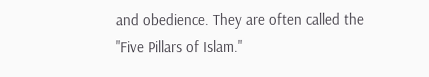and obedience. They are often called the "Five Pillars of Islam."